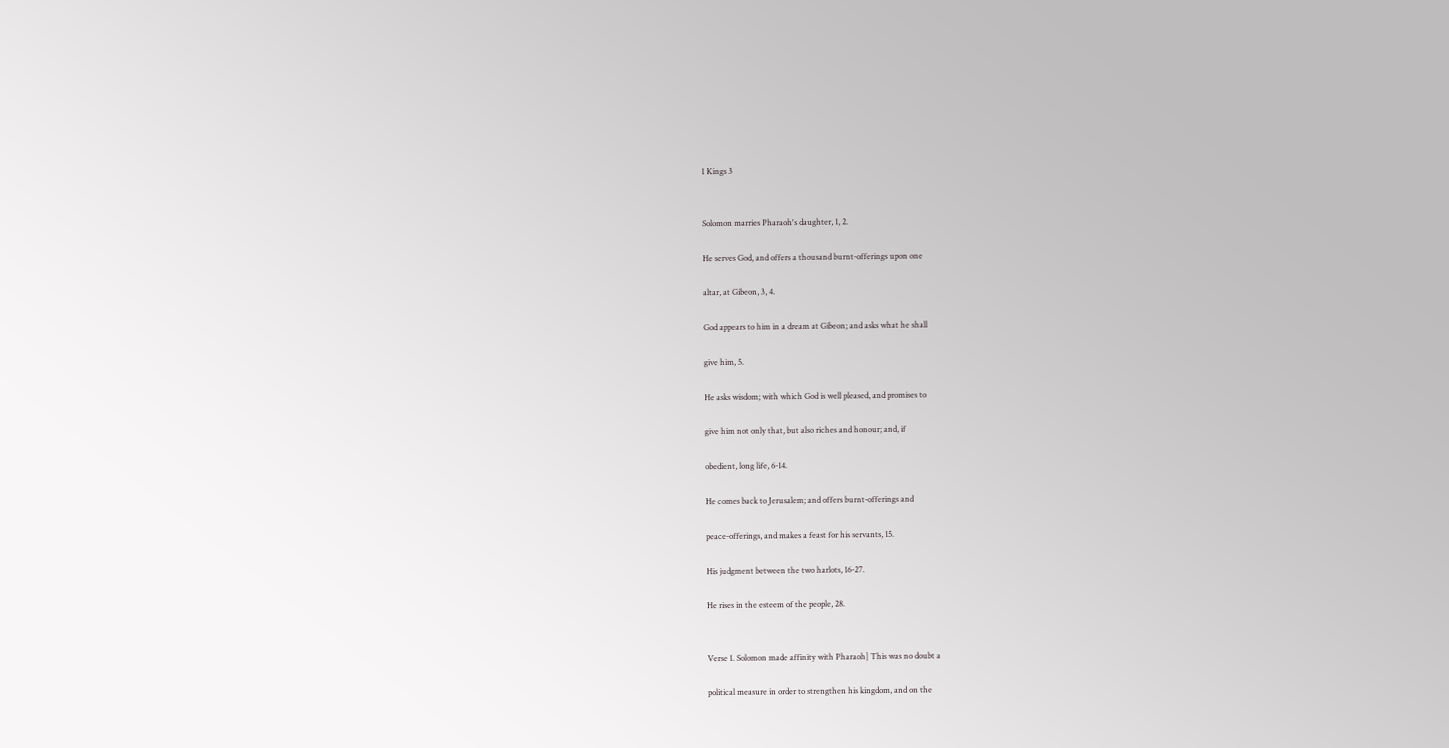1 Kings 3


Solomon marries Pharaoh's daughter, 1, 2.

He serves God, and offers a thousand burnt-offerings upon one

altar, at Gibeon, 3, 4.

God appears to him in a dream at Gibeon; and asks what he shall

give him, 5.

He asks wisdom; with which God is well pleased, and promises to

give him not only that, but also riches and honour; and, if

obedient, long life, 6-14.

He comes back to Jerusalem; and offers burnt-offerings and

peace-offerings, and makes a feast for his servants, 15.

His judgment between the two harlots, 16-27.

He rises in the esteem of the people, 28.


Verse 1. Solomon made affinity with Pharaoh] This was no doubt a

political measure in order to strengthen his kingdom, and on the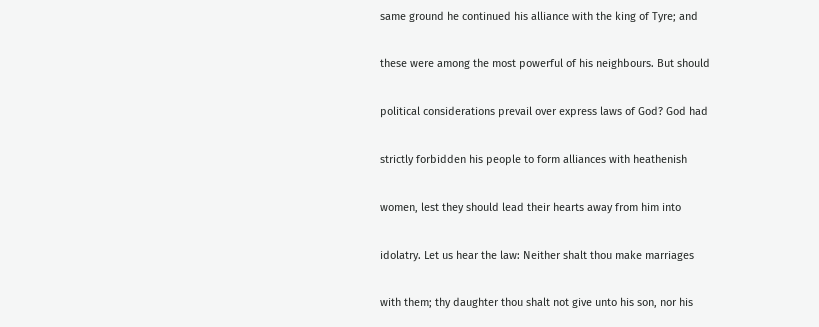same ground he continued his alliance with the king of Tyre; and

these were among the most powerful of his neighbours. But should

political considerations prevail over express laws of God? God had

strictly forbidden his people to form alliances with heathenish

women, lest they should lead their hearts away from him into

idolatry. Let us hear the law: Neither shalt thou make marriages

with them; thy daughter thou shalt not give unto his son, nor his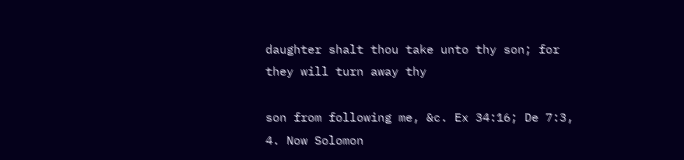daughter shalt thou take unto thy son; for they will turn away thy

son from following me, &c. Ex 34:16; De 7:3, 4. Now Solomon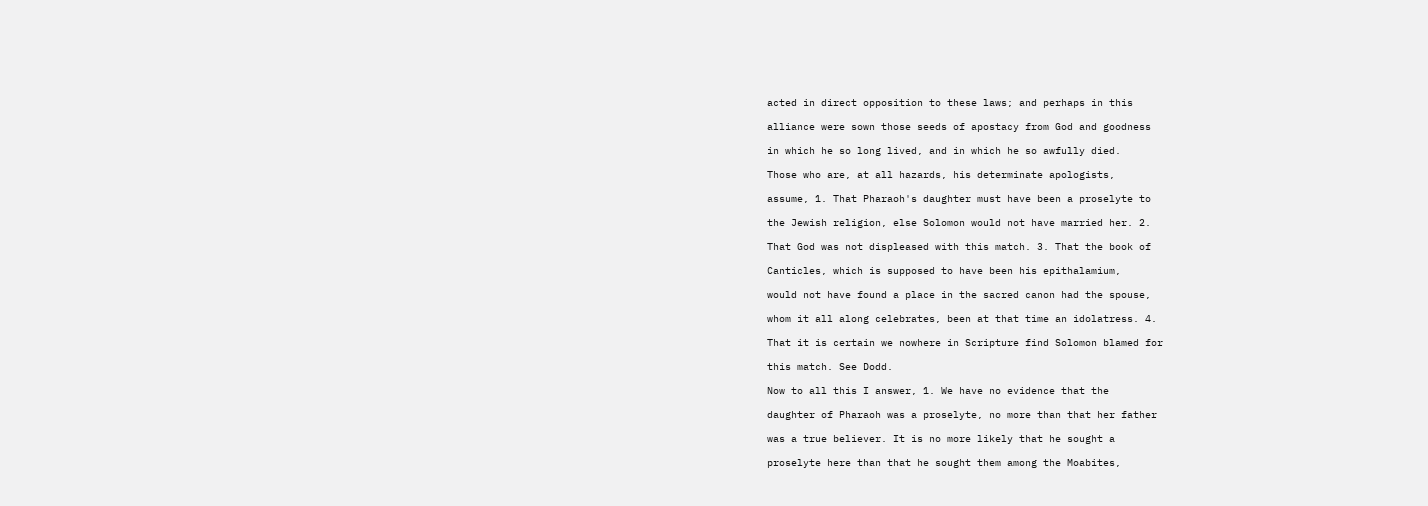acted in direct opposition to these laws; and perhaps in this

alliance were sown those seeds of apostacy from God and goodness

in which he so long lived, and in which he so awfully died.

Those who are, at all hazards, his determinate apologists,

assume, 1. That Pharaoh's daughter must have been a proselyte to

the Jewish religion, else Solomon would not have married her. 2.

That God was not displeased with this match. 3. That the book of

Canticles, which is supposed to have been his epithalamium,

would not have found a place in the sacred canon had the spouse,

whom it all along celebrates, been at that time an idolatress. 4.

That it is certain we nowhere in Scripture find Solomon blamed for

this match. See Dodd.

Now to all this I answer, 1. We have no evidence that the

daughter of Pharaoh was a proselyte, no more than that her father

was a true believer. It is no more likely that he sought a

proselyte here than that he sought them among the Moabites,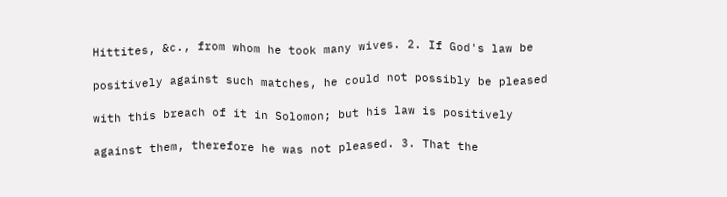Hittites, &c., from whom he took many wives. 2. If God's law be

positively against such matches, he could not possibly be pleased

with this breach of it in Solomon; but his law is positively

against them, therefore he was not pleased. 3. That the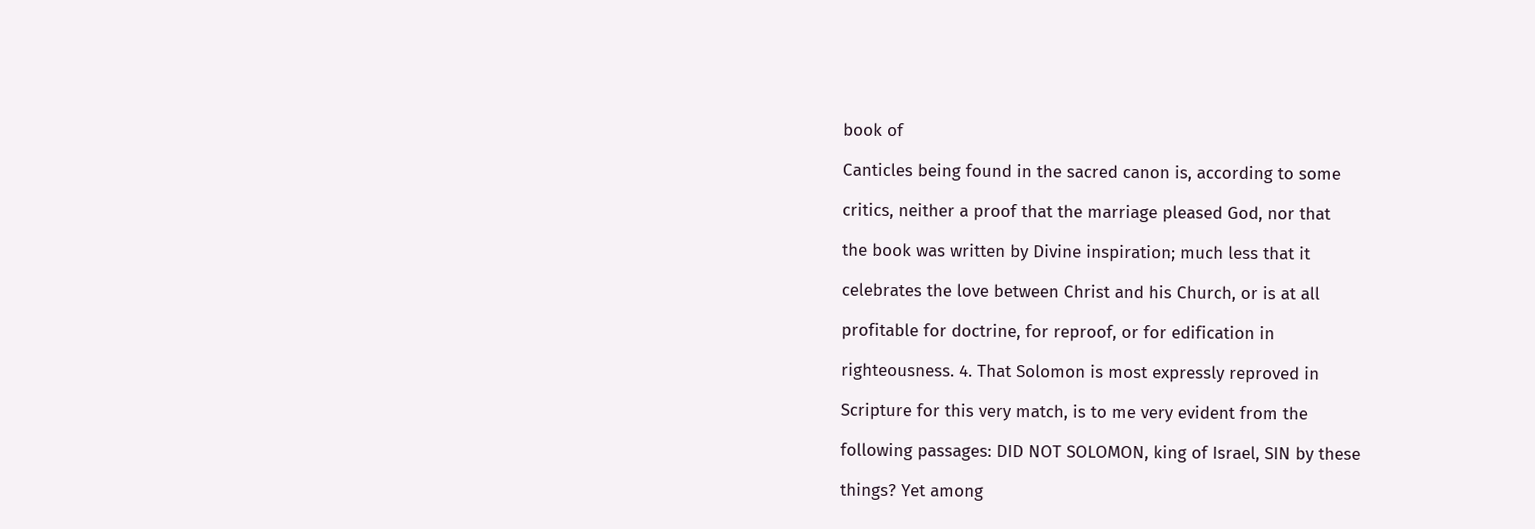book of

Canticles being found in the sacred canon is, according to some

critics, neither a proof that the marriage pleased God, nor that

the book was written by Divine inspiration; much less that it

celebrates the love between Christ and his Church, or is at all

profitable for doctrine, for reproof, or for edification in

righteousness. 4. That Solomon is most expressly reproved in

Scripture for this very match, is to me very evident from the

following passages: DID NOT SOLOMON, king of Israel, SIN by these

things? Yet among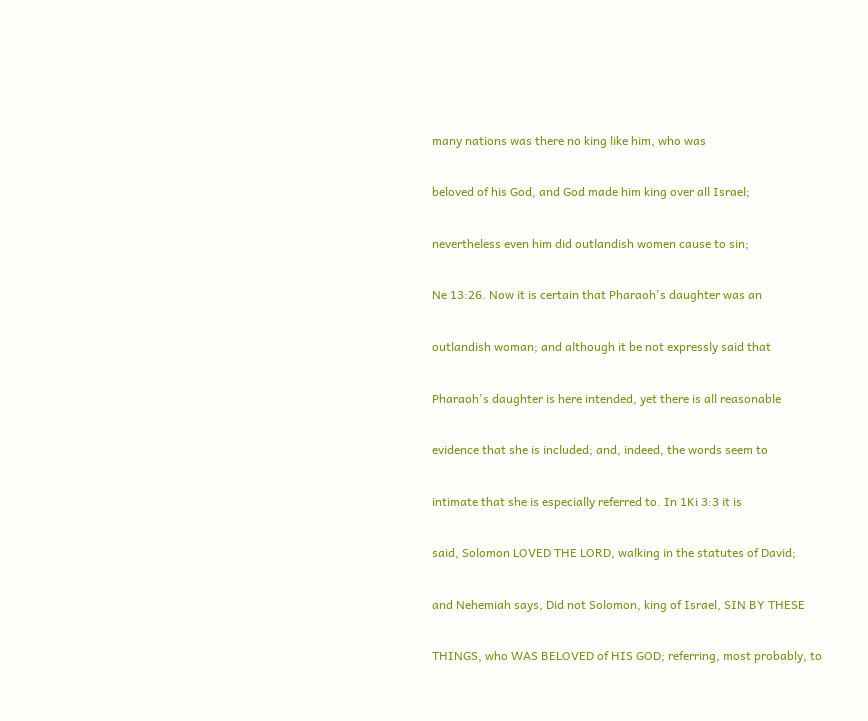many nations was there no king like him, who was

beloved of his God, and God made him king over all Israel;

nevertheless even him did outlandish women cause to sin;

Ne 13:26. Now it is certain that Pharaoh's daughter was an

outlandish woman; and although it be not expressly said that

Pharaoh's daughter is here intended, yet there is all reasonable

evidence that she is included; and, indeed, the words seem to

intimate that she is especially referred to. In 1Ki 3:3 it is

said, Solomon LOVED THE LORD, walking in the statutes of David;

and Nehemiah says, Did not Solomon, king of Israel, SIN BY THESE

THINGS, who WAS BELOVED of HIS GOD; referring, most probably, to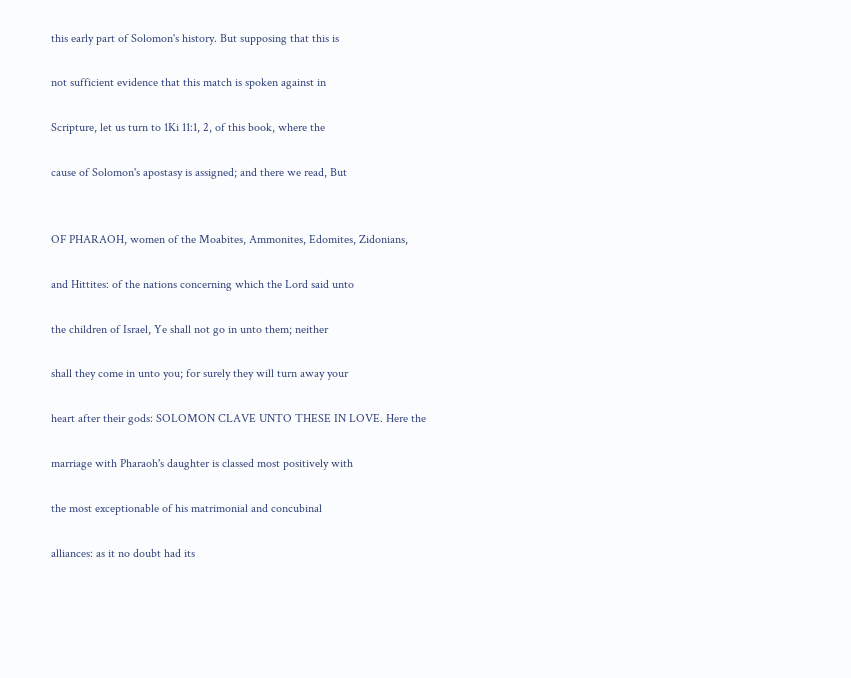this early part of Solomon's history. But supposing that this is

not sufficient evidence that this match is spoken against in

Scripture, let us turn to 1Ki 11:1, 2, of this book, where the

cause of Solomon's apostasy is assigned; and there we read, But


OF PHARAOH, women of the Moabites, Ammonites, Edomites, Zidonians,

and Hittites: of the nations concerning which the Lord said unto

the children of Israel, Ye shall not go in unto them; neither

shall they come in unto you; for surely they will turn away your

heart after their gods: SOLOMON CLAVE UNTO THESE IN LOVE. Here the

marriage with Pharaoh's daughter is classed most positively with

the most exceptionable of his matrimonial and concubinal

alliances: as it no doubt had its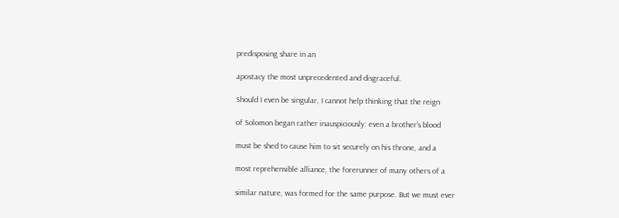predisposing share in an

apostacy the most unprecedented and disgraceful.

Should I even be singular, I cannot help thinking that the reign

of Solomon began rather inauspiciously: even a brother's blood

must be shed to cause him to sit securely on his throne, and a

most reprehensible alliance, the forerunner of many others of a

similar nature, was formed for the same purpose. But we must ever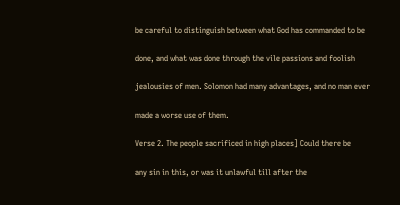be careful to distinguish between what God has commanded to be

done, and what was done through the vile passions and foolish

jealousies of men. Solomon had many advantages, and no man ever

made a worse use of them.

Verse 2. The people sacrificed in high places] Could there be

any sin in this, or was it unlawful till after the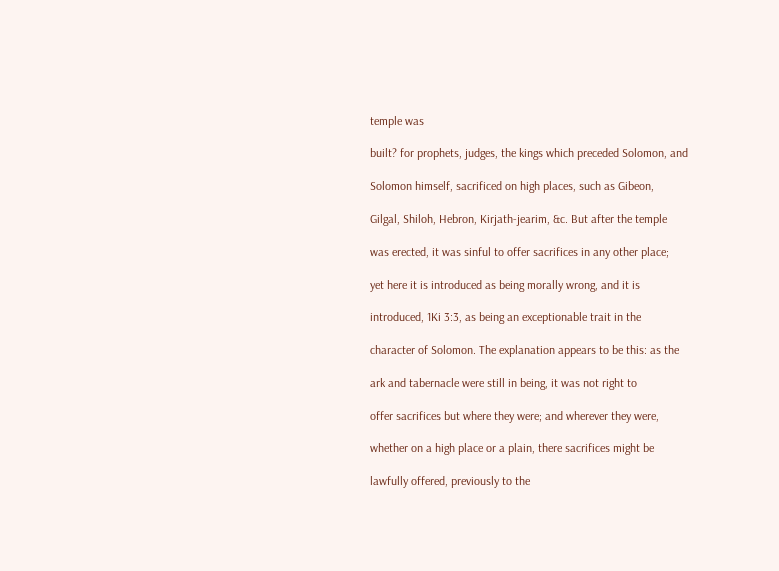temple was

built? for prophets, judges, the kings which preceded Solomon, and

Solomon himself, sacrificed on high places, such as Gibeon,

Gilgal, Shiloh, Hebron, Kirjath-jearim, &c. But after the temple

was erected, it was sinful to offer sacrifices in any other place;

yet here it is introduced as being morally wrong, and it is

introduced, 1Ki 3:3, as being an exceptionable trait in the

character of Solomon. The explanation appears to be this: as the

ark and tabernacle were still in being, it was not right to

offer sacrifices but where they were; and wherever they were,

whether on a high place or a plain, there sacrifices might be

lawfully offered, previously to the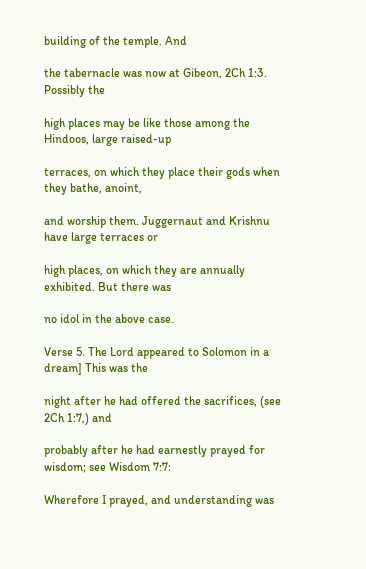building of the temple. And

the tabernacle was now at Gibeon, 2Ch 1:3. Possibly the

high places may be like those among the Hindoos, large raised-up

terraces, on which they place their gods when they bathe, anoint,

and worship them. Juggernaut and Krishnu have large terraces or

high places, on which they are annually exhibited. But there was

no idol in the above case.

Verse 5. The Lord appeared to Solomon in a dream] This was the

night after he had offered the sacrifices, (see 2Ch 1:7,) and

probably after he had earnestly prayed for wisdom; see Wisdom 7:7:

Wherefore I prayed, and understanding was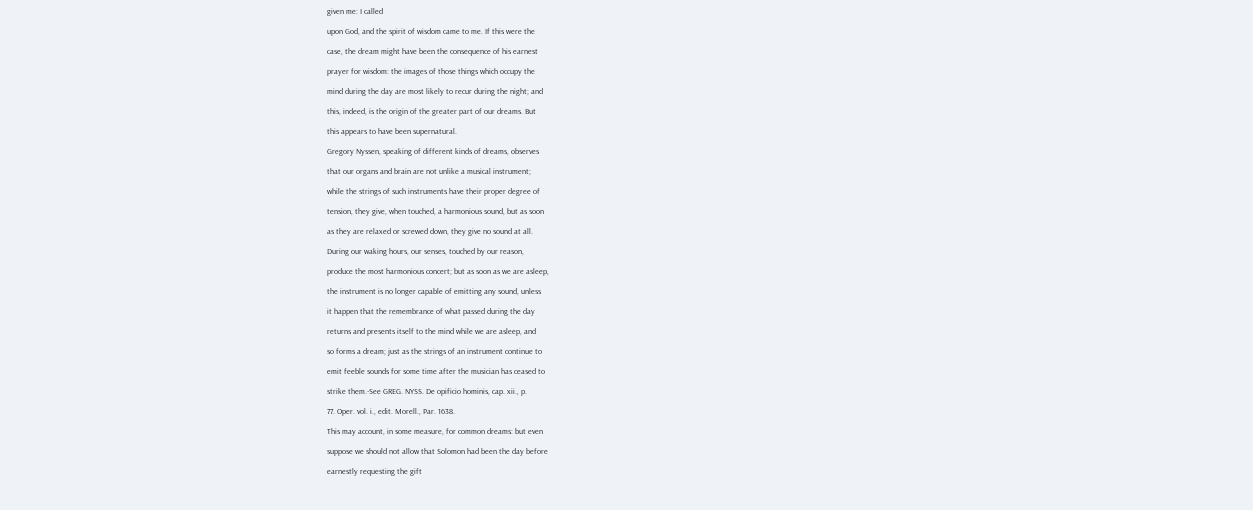given me: I called

upon God, and the spirit of wisdom came to me. If this were the

case, the dream might have been the consequence of his earnest

prayer for wisdom: the images of those things which occupy the

mind during the day are most likely to recur during the night; and

this, indeed, is the origin of the greater part of our dreams. But

this appears to have been supernatural.

Gregory Nyssen, speaking of different kinds of dreams, observes

that our organs and brain are not unlike a musical instrument;

while the strings of such instruments have their proper degree of

tension, they give, when touched, a harmonious sound, but as soon

as they are relaxed or screwed down, they give no sound at all.

During our waking hours, our senses, touched by our reason,

produce the most harmonious concert; but as soon as we are asleep,

the instrument is no longer capable of emitting any sound, unless

it happen that the remembrance of what passed during the day

returns and presents itself to the mind while we are asleep, and

so forms a dream; just as the strings of an instrument continue to

emit feeble sounds for some time after the musician has ceased to

strike them.-See GREG. NYSS. De opificio hominis, cap. xii., p.

77. Oper. vol. i., edit. Morell., Par. 1638.

This may account, in some measure, for common dreams: but even

suppose we should not allow that Solomon had been the day before

earnestly requesting the gift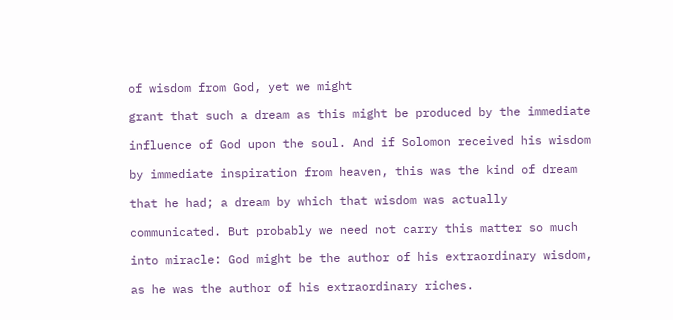of wisdom from God, yet we might

grant that such a dream as this might be produced by the immediate

influence of God upon the soul. And if Solomon received his wisdom

by immediate inspiration from heaven, this was the kind of dream

that he had; a dream by which that wisdom was actually

communicated. But probably we need not carry this matter so much

into miracle: God might be the author of his extraordinary wisdom,

as he was the author of his extraordinary riches.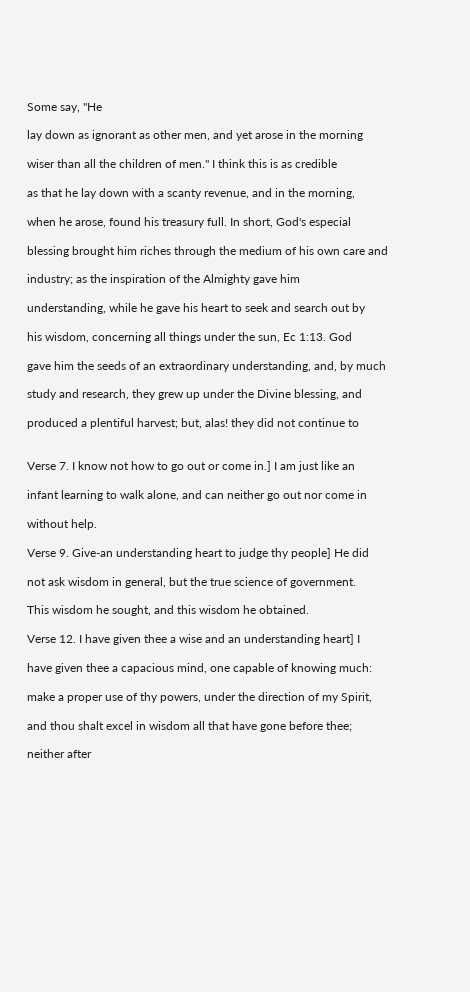Some say, "He

lay down as ignorant as other men, and yet arose in the morning

wiser than all the children of men." I think this is as credible

as that he lay down with a scanty revenue, and in the morning,

when he arose, found his treasury full. In short, God's especial

blessing brought him riches through the medium of his own care and

industry; as the inspiration of the Almighty gave him

understanding, while he gave his heart to seek and search out by

his wisdom, concerning all things under the sun, Ec 1:13. God

gave him the seeds of an extraordinary understanding, and, by much

study and research, they grew up under the Divine blessing, and

produced a plentiful harvest; but, alas! they did not continue to


Verse 7. I know not how to go out or come in.] I am just like an

infant learning to walk alone, and can neither go out nor come in

without help.

Verse 9. Give-an understanding heart to judge thy people] He did

not ask wisdom in general, but the true science of government.

This wisdom he sought, and this wisdom he obtained.

Verse 12. I have given thee a wise and an understanding heart] I

have given thee a capacious mind, one capable of knowing much:

make a proper use of thy powers, under the direction of my Spirit,

and thou shalt excel in wisdom all that have gone before thee;

neither after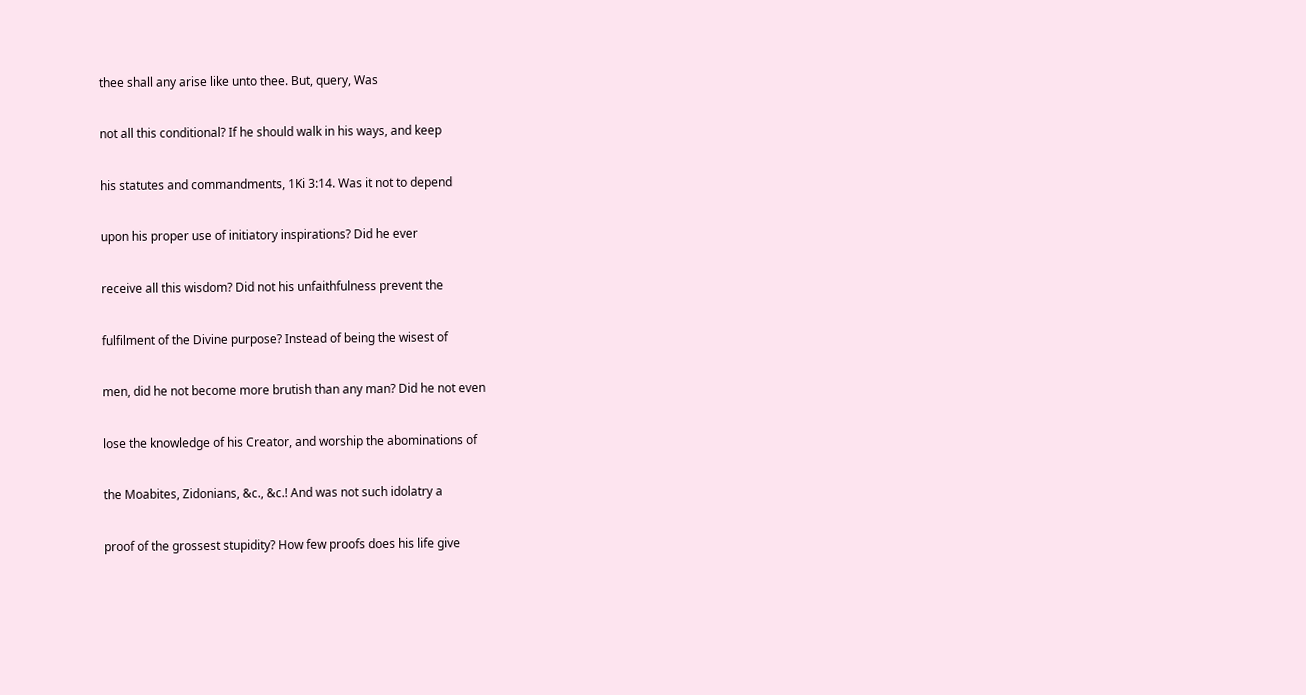thee shall any arise like unto thee. But, query, Was

not all this conditional? If he should walk in his ways, and keep

his statutes and commandments, 1Ki 3:14. Was it not to depend

upon his proper use of initiatory inspirations? Did he ever

receive all this wisdom? Did not his unfaithfulness prevent the

fulfilment of the Divine purpose? Instead of being the wisest of

men, did he not become more brutish than any man? Did he not even

lose the knowledge of his Creator, and worship the abominations of

the Moabites, Zidonians, &c., &c.! And was not such idolatry a

proof of the grossest stupidity? How few proofs does his life give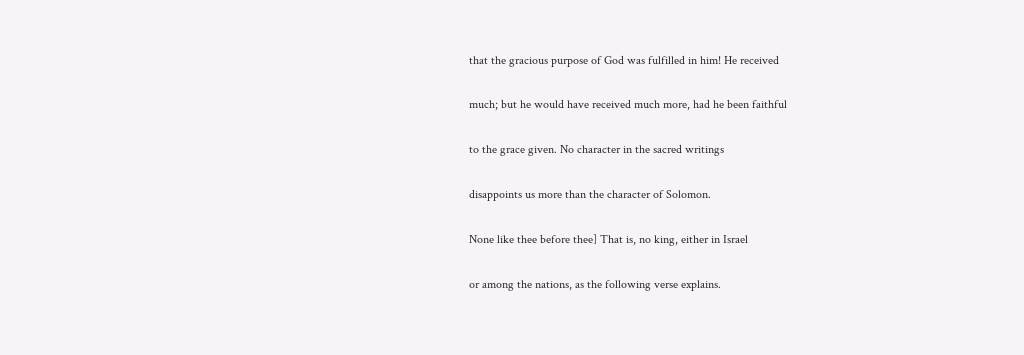that the gracious purpose of God was fulfilled in him! He received

much; but he would have received much more, had he been faithful

to the grace given. No character in the sacred writings

disappoints us more than the character of Solomon.

None like thee before thee] That is, no king, either in Israel

or among the nations, as the following verse explains.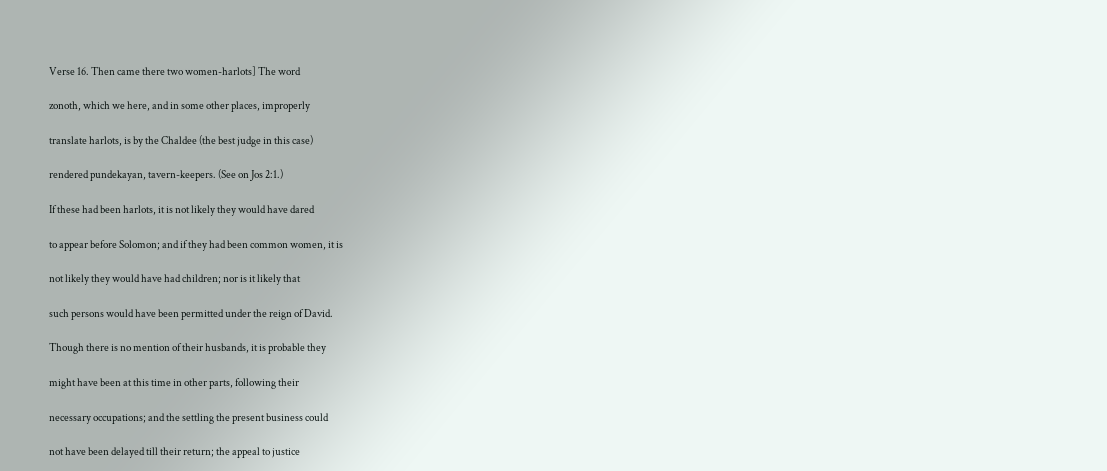Verse 16. Then came there two women-harlots] The word

zonoth, which we here, and in some other places, improperly

translate harlots, is by the Chaldee (the best judge in this case)

rendered pundekayan, tavern-keepers. (See on Jos 2:1.)

If these had been harlots, it is not likely they would have dared

to appear before Solomon; and if they had been common women, it is

not likely they would have had children; nor is it likely that

such persons would have been permitted under the reign of David.

Though there is no mention of their husbands, it is probable they

might have been at this time in other parts, following their

necessary occupations; and the settling the present business could

not have been delayed till their return; the appeal to justice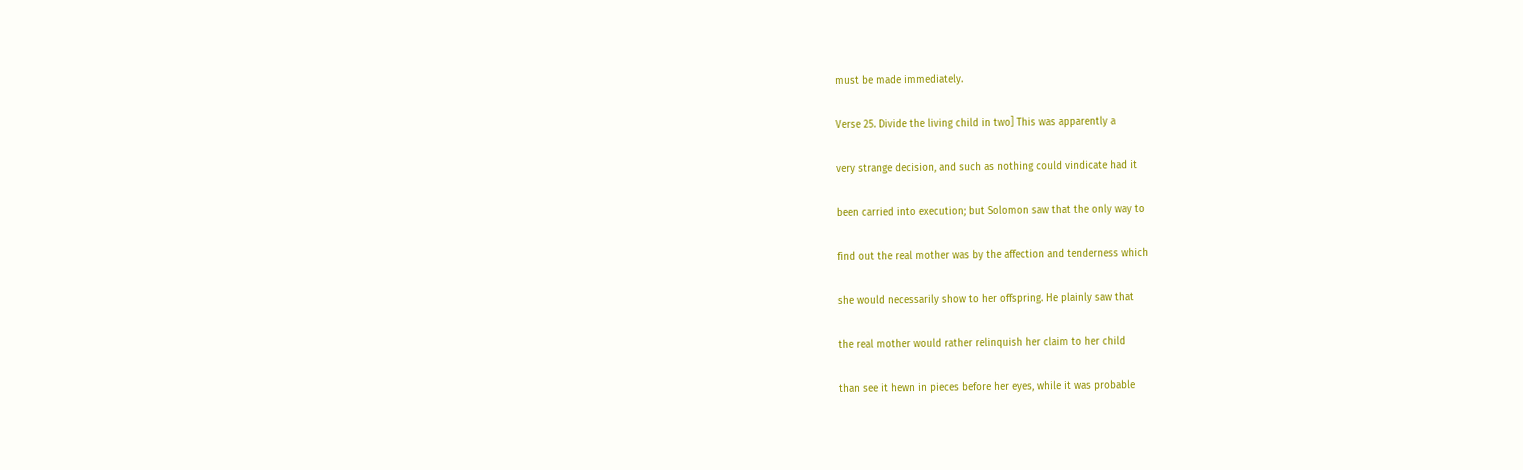must be made immediately.

Verse 25. Divide the living child in two] This was apparently a

very strange decision, and such as nothing could vindicate had it

been carried into execution; but Solomon saw that the only way to

find out the real mother was by the affection and tenderness which

she would necessarily show to her offspring. He plainly saw that

the real mother would rather relinquish her claim to her child

than see it hewn in pieces before her eyes, while it was probable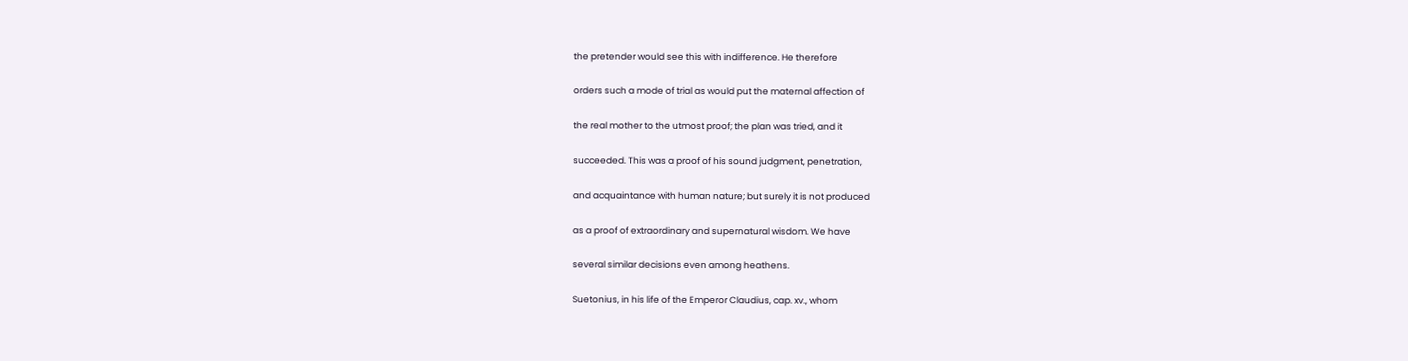the pretender would see this with indifference. He therefore

orders such a mode of trial as would put the maternal affection of

the real mother to the utmost proof; the plan was tried, and it

succeeded. This was a proof of his sound judgment, penetration,

and acquaintance with human nature; but surely it is not produced

as a proof of extraordinary and supernatural wisdom. We have

several similar decisions even among heathens.

Suetonius, in his life of the Emperor Claudius, cap. xv., whom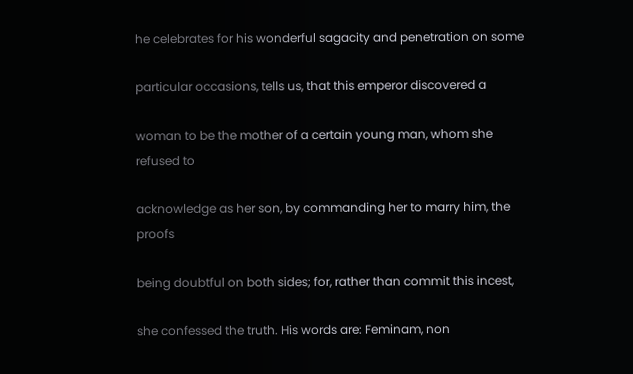he celebrates for his wonderful sagacity and penetration on some

particular occasions, tells us, that this emperor discovered a

woman to be the mother of a certain young man, whom she refused to

acknowledge as her son, by commanding her to marry him, the proofs

being doubtful on both sides; for, rather than commit this incest,

she confessed the truth. His words are: Feminam, non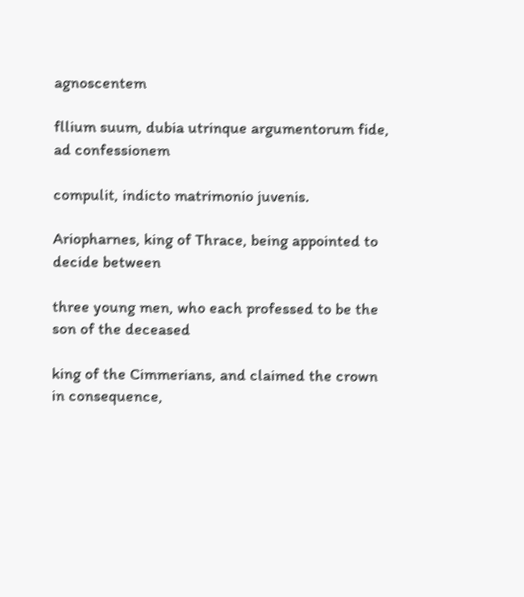agnoscentem

fllium suum, dubia utrinque argumentorum fide, ad confessionem

compulit, indicto matrimonio juvenis.

Ariopharnes, king of Thrace, being appointed to decide between

three young men, who each professed to be the son of the deceased

king of the Cimmerians, and claimed the crown in consequence,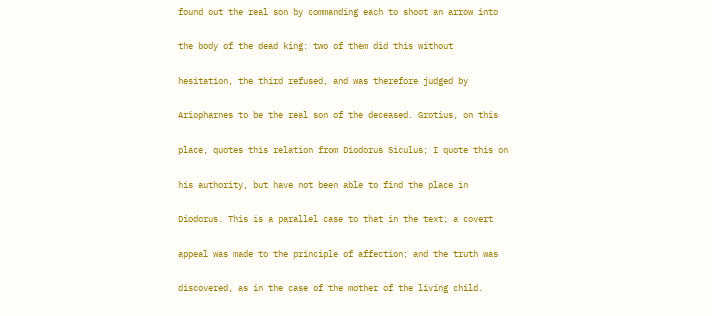found out the real son by commanding each to shoot an arrow into

the body of the dead king: two of them did this without

hesitation, the third refused, and was therefore judged by

Ariopharnes to be the real son of the deceased. Grotius, on this

place, quotes this relation from Diodorus Siculus; I quote this on

his authority, but have not been able to find the place in

Diodorus. This is a parallel case to that in the text; a covert

appeal was made to the principle of affection; and the truth was

discovered, as in the case of the mother of the living child.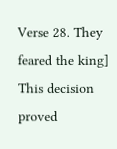Verse 28. They feared the king] This decision proved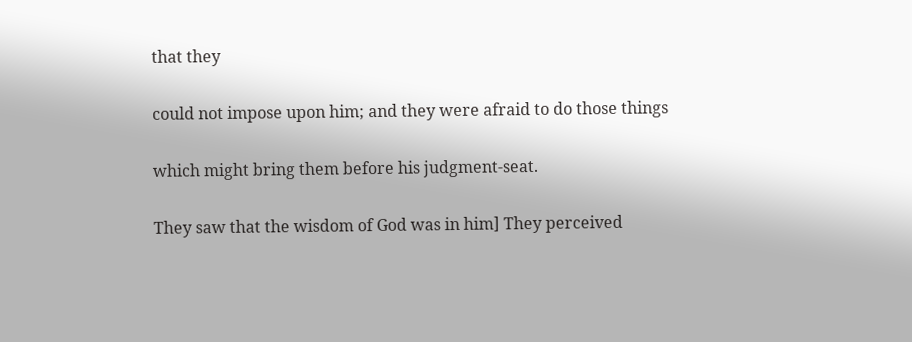that they

could not impose upon him; and they were afraid to do those things

which might bring them before his judgment-seat.

They saw that the wisdom of God was in him] They perceived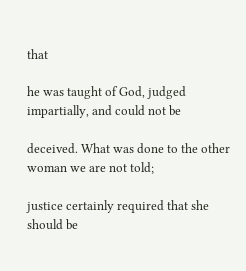that

he was taught of God, judged impartially, and could not be

deceived. What was done to the other woman we are not told;

justice certainly required that she should be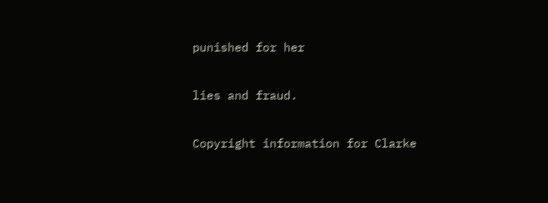punished for her

lies and fraud.

Copyright information for Clarke